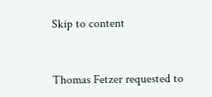Skip to content


Thomas Fetzer requested to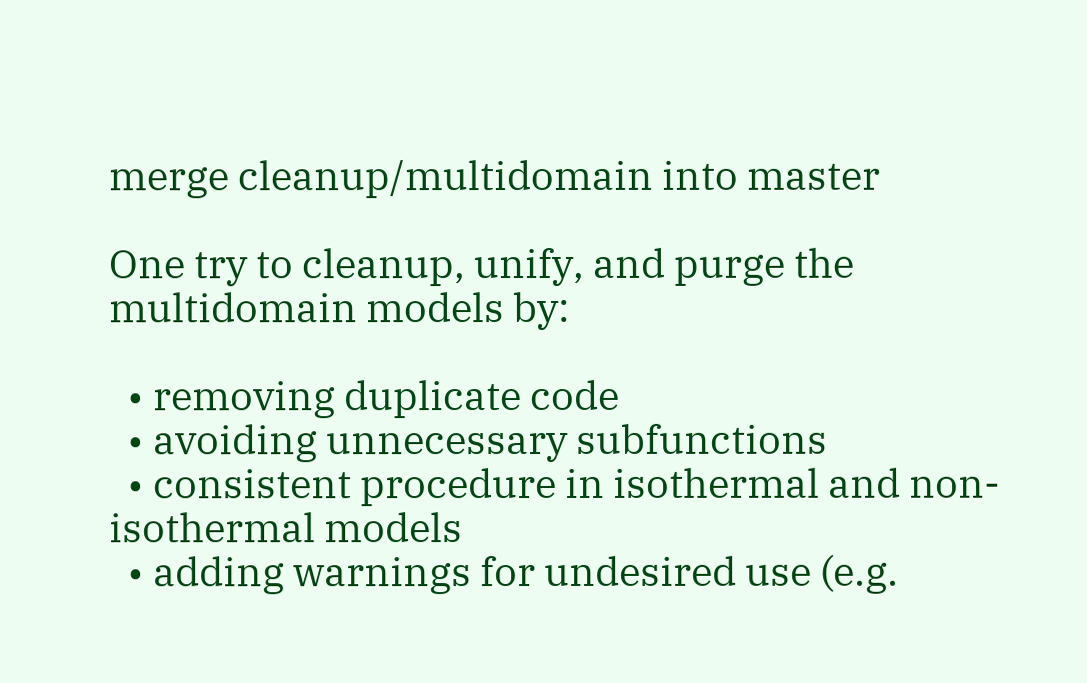merge cleanup/multidomain into master

One try to cleanup, unify, and purge the multidomain models by:

  • removing duplicate code
  • avoiding unnecessary subfunctions
  • consistent procedure in isothermal and non-isothermal models
  • adding warnings for undesired use (e.g.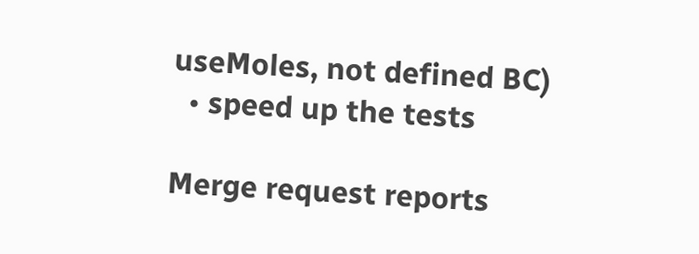useMoles, not defined BC)
  • speed up the tests

Merge request reports